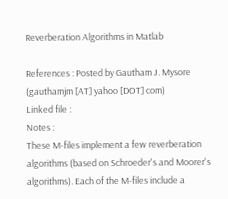Reverberation Algorithms in Matlab

References : Posted by Gautham J. Mysore (gauthamjm [AT] yahoo [DOT] com)
Linked file :
Notes :
These M-files implement a few reverberation algorithms (based on Schroeder's and Moorer's algorithms). Each of the M-files include a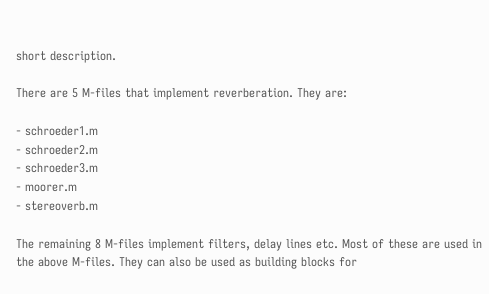short description.

There are 5 M-files that implement reverberation. They are:

- schroeder1.m
- schroeder2.m
- schroeder3.m
- moorer.m
- stereoverb.m

The remaining 8 M-files implement filters, delay lines etc. Most of these are used in the above M-files. They can also be used as building blocks for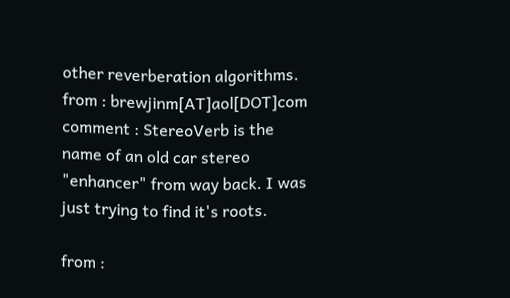other reverberation algorithms.
from : brewjinm[AT]aol[DOT]com
comment : StereoVerb is the name of an old car stereo "enhancer" from way back. I was just trying to find it's roots.

from :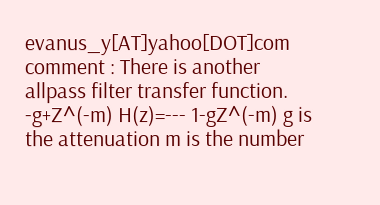evanus_y[AT]yahoo[DOT]com
comment : There is another allpass filter transfer function. -g+Z^(-m) H(z)=--- 1-gZ^(-m) g is the attenuation m is the number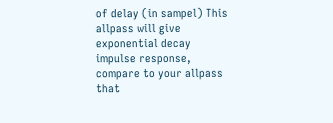of delay (in sampel) This allpass will give exponential decay impulse response, compare to your allpass that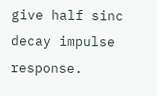give half sinc decay impulse response.